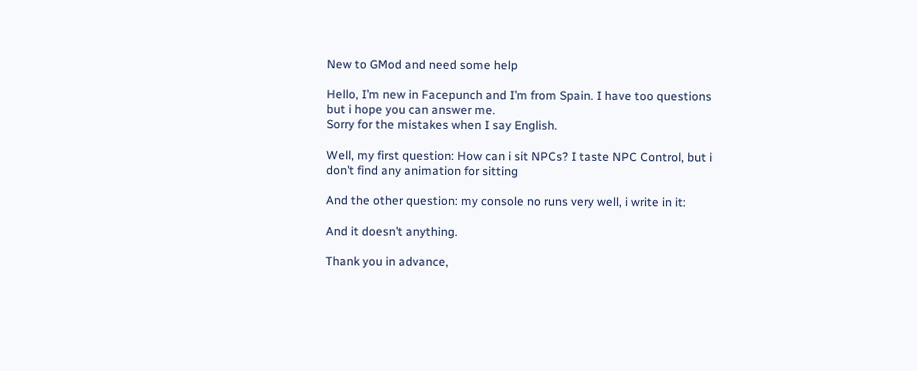New to GMod and need some help

Hello, I’m new in Facepunch and I’m from Spain. I have too questions but i hope you can answer me.
Sorry for the mistakes when I say English.

Well, my first question: How can i sit NPCs? I taste NPC Control, but i don’t find any animation for sitting

And the other question: my console no runs very well, i write in it:

And it doesn’t anything.

Thank you in advance,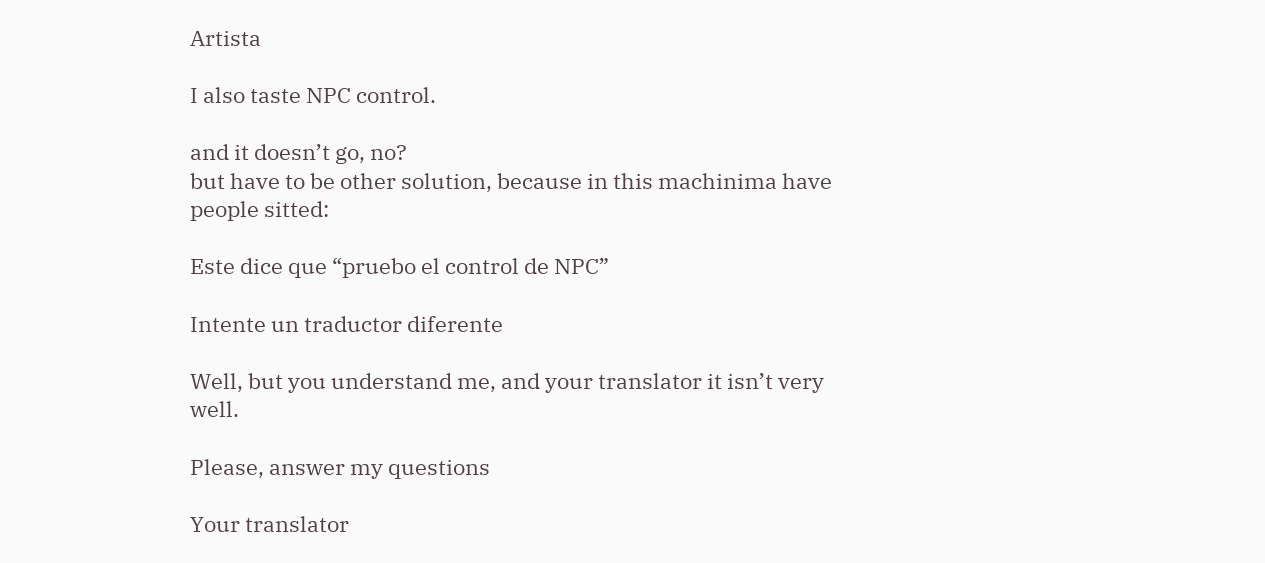Artista

I also taste NPC control.

and it doesn’t go, no?
but have to be other solution, because in this machinima have people sitted:

Este dice que “pruebo el control de NPC”

Intente un traductor diferente

Well, but you understand me, and your translator it isn’t very well.

Please, answer my questions

Your translator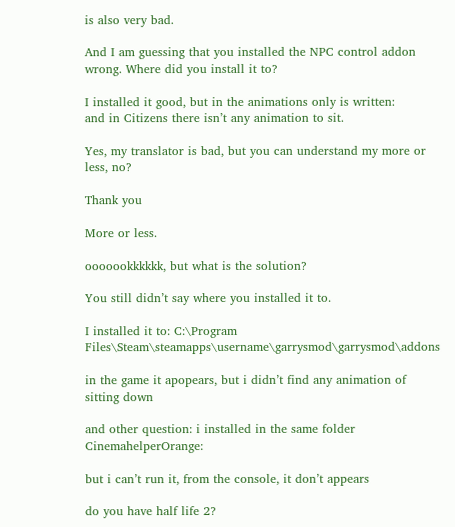is also very bad.

And I am guessing that you installed the NPC control addon wrong. Where did you install it to?

I installed it good, but in the animations only is written:
and in Citizens there isn’t any animation to sit.

Yes, my translator is bad, but you can understand my more or less, no?

Thank you

More or less.

ooooookkkkkk, but what is the solution?

You still didn’t say where you installed it to.

I installed it to: C:\Program Files\Steam\steamapps\username\garrysmod\garrysmod\addons

in the game it apopears, but i didn’t find any animation of sitting down

and other question: i installed in the same folder CinemahelperOrange:

but i can’t run it, from the console, it don’t appears

do you have half life 2?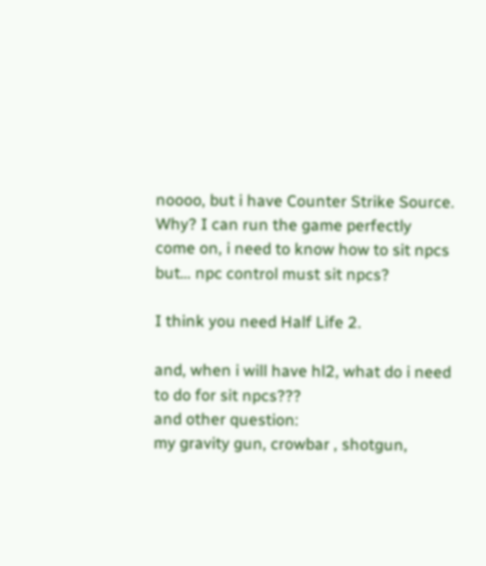noooo, but i have Counter Strike Source. Why? I can run the game perfectly
come on, i need to know how to sit npcs
but… npc control must sit npcs?

I think you need Half Life 2.

and, when i will have hl2, what do i need to do for sit npcs???
and other question:
my gravity gun, crowbar , shotgun,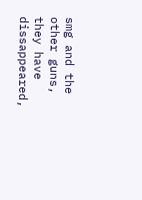smg and the other guns, they have dissappeared,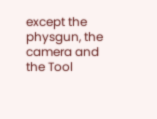except the physgun, the camera and the Tool